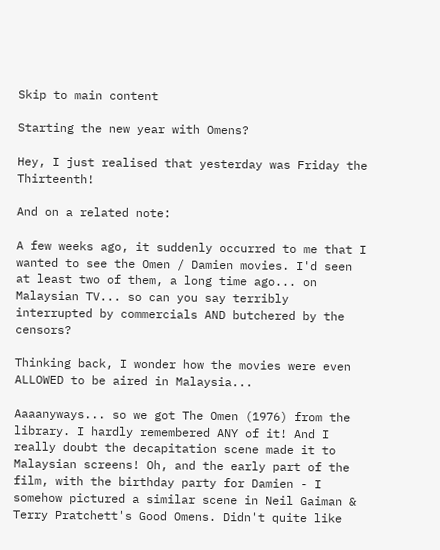Skip to main content

Starting the new year with Omens?

Hey, I just realised that yesterday was Friday the Thirteenth!

And on a related note:

A few weeks ago, it suddenly occurred to me that I wanted to see the Omen / Damien movies. I'd seen at least two of them, a long time ago... on Malaysian TV... so can you say terribly interrupted by commercials AND butchered by the censors?

Thinking back, I wonder how the movies were even ALLOWED to be aired in Malaysia...

Aaaanyways... so we got The Omen (1976) from the library. I hardly remembered ANY of it! And I really doubt the decapitation scene made it to Malaysian screens! Oh, and the early part of the film, with the birthday party for Damien - I somehow pictured a similar scene in Neil Gaiman & Terry Pratchett's Good Omens. Didn't quite like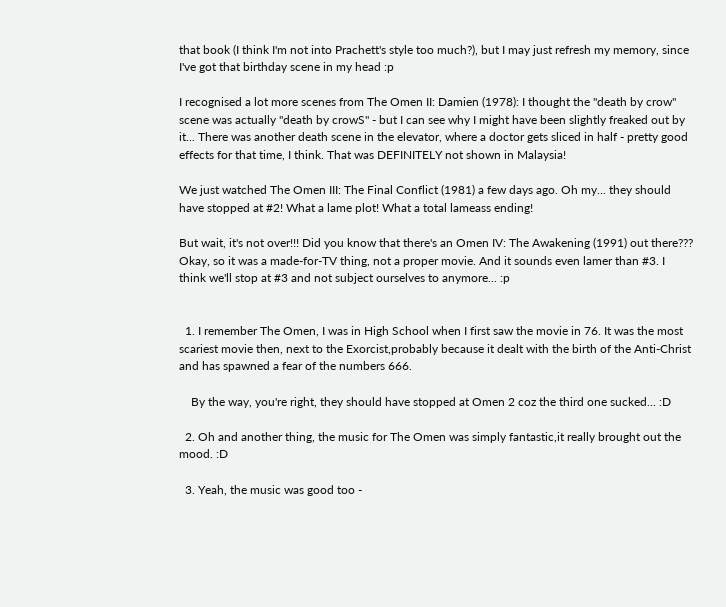that book (I think I'm not into Prachett's style too much?), but I may just refresh my memory, since I've got that birthday scene in my head :p

I recognised a lot more scenes from The Omen II: Damien (1978): I thought the "death by crow" scene was actually "death by crowS" - but I can see why I might have been slightly freaked out by it... There was another death scene in the elevator, where a doctor gets sliced in half - pretty good effects for that time, I think. That was DEFINITELY not shown in Malaysia!

We just watched The Omen III: The Final Conflict (1981) a few days ago. Oh my... they should have stopped at #2! What a lame plot! What a total lameass ending!

But wait, it's not over!!! Did you know that there's an Omen IV: The Awakening (1991) out there??? Okay, so it was a made-for-TV thing, not a proper movie. And it sounds even lamer than #3. I think we'll stop at #3 and not subject ourselves to anymore... :p


  1. I remember The Omen, I was in High School when I first saw the movie in 76. It was the most scariest movie then, next to the Exorcist,probably because it dealt with the birth of the Anti-Christ and has spawned a fear of the numbers 666.

    By the way, you're right, they should have stopped at Omen 2 coz the third one sucked... :D

  2. Oh and another thing, the music for The Omen was simply fantastic,it really brought out the mood. :D

  3. Yeah, the music was good too -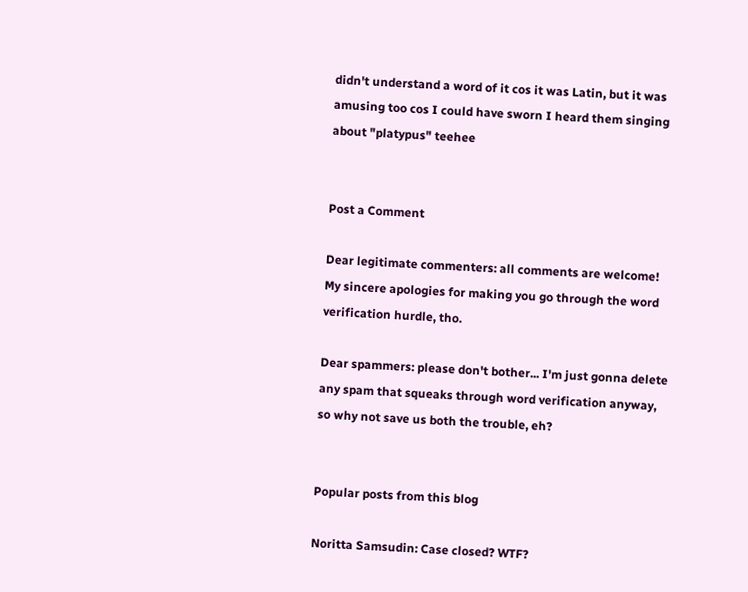didn't understand a word of it cos it was Latin, but it was amusing too cos I could have sworn I heard them singing about "platypus" teehee


Post a Comment

Dear legitimate commenters: all comments are welcome! My sincere apologies for making you go through the word verification hurdle, tho.

Dear spammers: please don't bother... I'm just gonna delete any spam that squeaks through word verification anyway, so why not save us both the trouble, eh?


Popular posts from this blog

Noritta Samsudin: Case closed? WTF?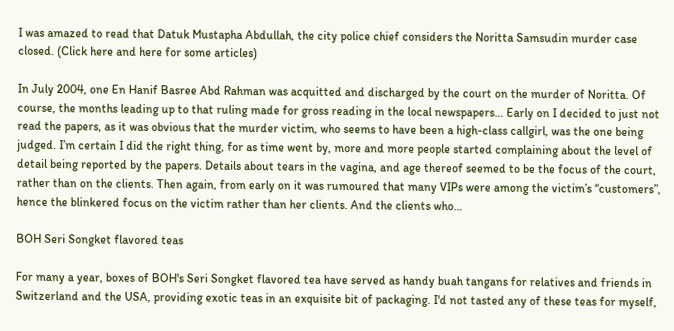I was amazed to read that Datuk Mustapha Abdullah, the city police chief considers the Noritta Samsudin murder case closed. (Click here and here for some articles)

In July 2004, one En Hanif Basree Abd Rahman was acquitted and discharged by the court on the murder of Noritta. Of course, the months leading up to that ruling made for gross reading in the local newspapers… Early on I decided to just not read the papers, as it was obvious that the murder victim, who seems to have been a high-class callgirl, was the one being judged. I’m certain I did the right thing, for as time went by, more and more people started complaining about the level of detail being reported by the papers. Details about tears in the vagina, and age thereof seemed to be the focus of the court, rather than on the clients. Then again, from early on it was rumoured that many VIPs were among the victim’s “customers”, hence the blinkered focus on the victim rather than her clients. And the clients who…

BOH Seri Songket flavored teas

For many a year, boxes of BOH's Seri Songket flavored tea have served as handy buah tangans for relatives and friends in Switzerland and the USA, providing exotic teas in an exquisite bit of packaging. I'd not tasted any of these teas for myself,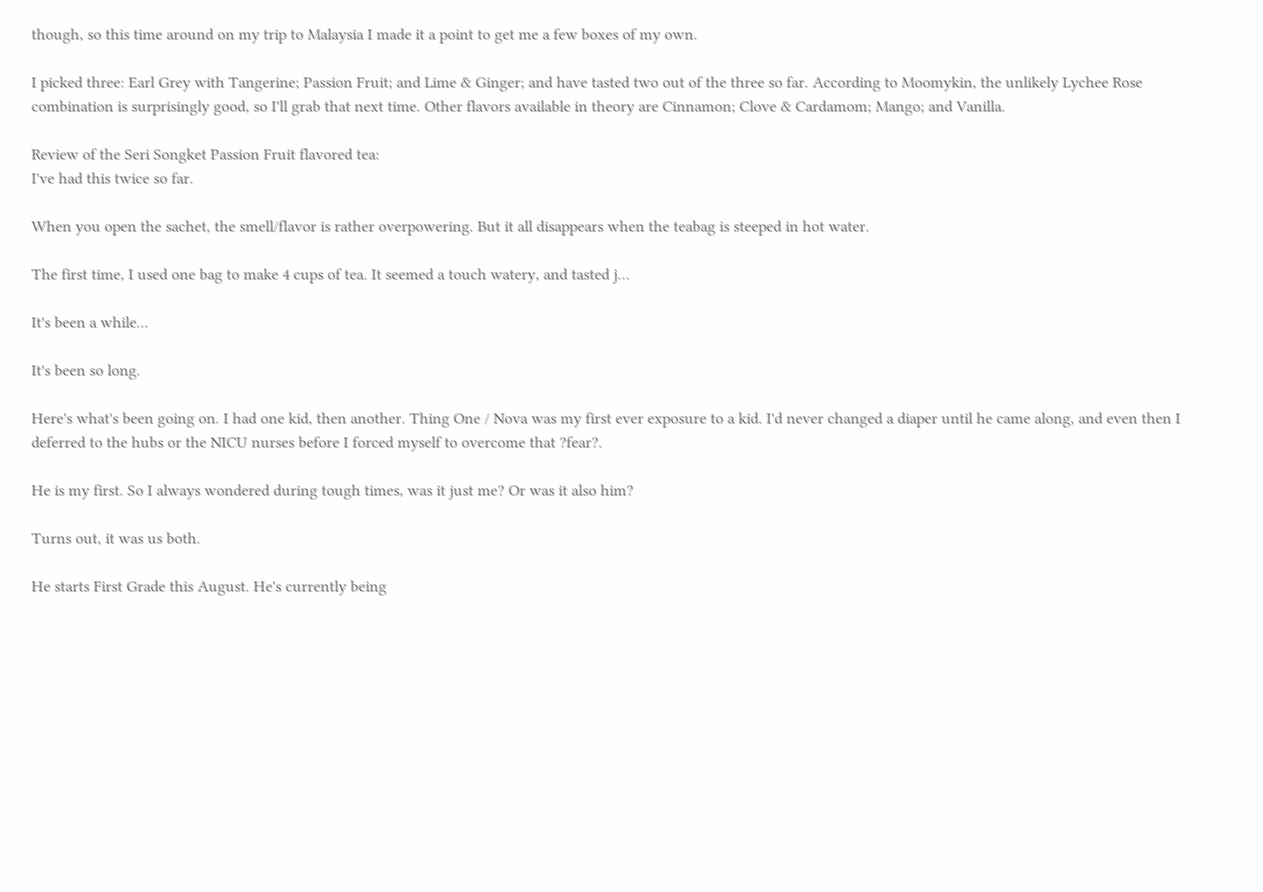though, so this time around on my trip to Malaysia I made it a point to get me a few boxes of my own.

I picked three: Earl Grey with Tangerine; Passion Fruit; and Lime & Ginger; and have tasted two out of the three so far. According to Moomykin, the unlikely Lychee Rose combination is surprisingly good, so I'll grab that next time. Other flavors available in theory are Cinnamon; Clove & Cardamom; Mango; and Vanilla.

Review of the Seri Songket Passion Fruit flavored tea:
I've had this twice so far.

When you open the sachet, the smell/flavor is rather overpowering. But it all disappears when the teabag is steeped in hot water.

The first time, I used one bag to make 4 cups of tea. It seemed a touch watery, and tasted j…

It's been a while...

It's been so long.

Here's what's been going on. I had one kid, then another. Thing One / Nova was my first ever exposure to a kid. I'd never changed a diaper until he came along, and even then I deferred to the hubs or the NICU nurses before I forced myself to overcome that ?fear?.

He is my first. So I always wondered during tough times, was it just me? Or was it also him?

Turns out, it was us both.

He starts First Grade this August. He's currently being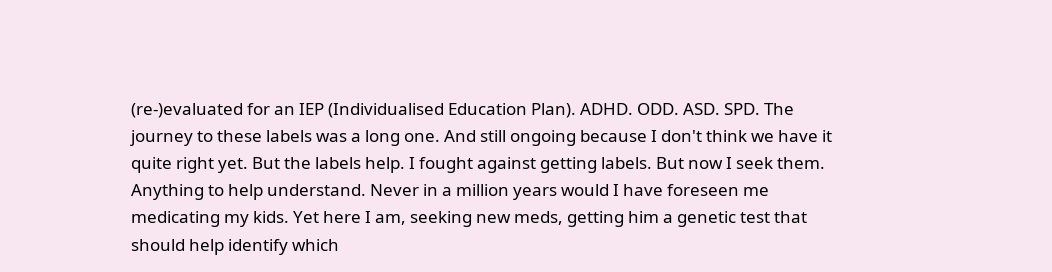(re-)evaluated for an IEP (Individualised Education Plan). ADHD. ODD. ASD. SPD. The journey to these labels was a long one. And still ongoing because I don't think we have it quite right yet. But the labels help. I fought against getting labels. But now I seek them. Anything to help understand. Never in a million years would I have foreseen me medicating my kids. Yet here I am, seeking new meds, getting him a genetic test that should help identify which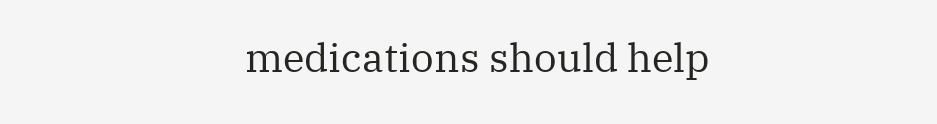medications should help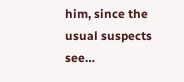him, since the usual suspects see…